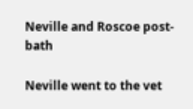Neville and Roscoe post-bath

Neville went to the vet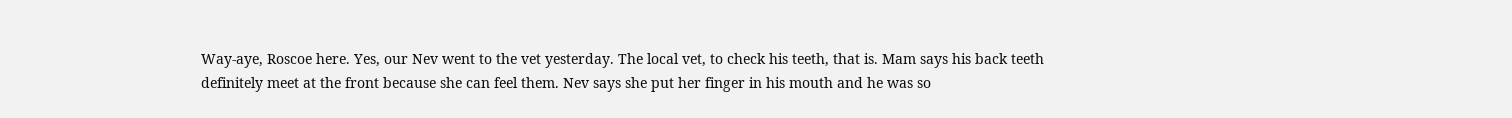Way-aye, Roscoe here. Yes, our Nev went to the vet yesterday. The local vet, to check his teeth, that is. Mam says his back teeth definitely meet at the front because she can feel them. Nev says she put her finger in his mouth and he was so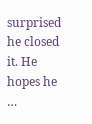surprised he closed it. He hopes he …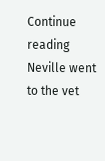Continue reading Neville went to the vet